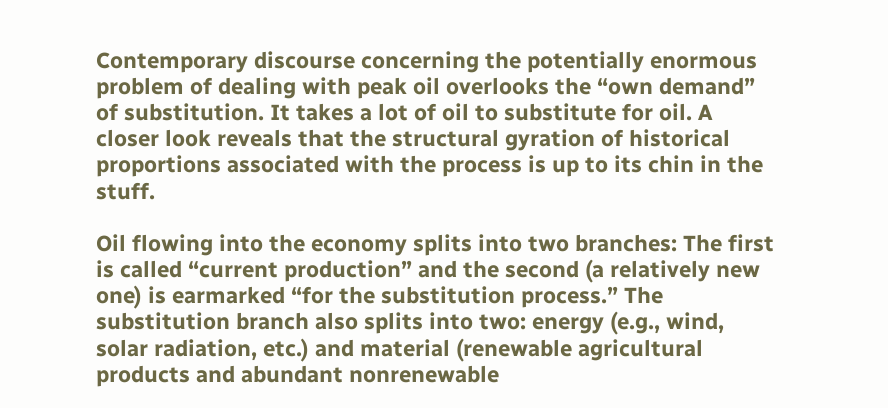Contemporary discourse concerning the potentially enormous problem of dealing with peak oil overlooks the “own demand” of substitution. It takes a lot of oil to substitute for oil. A closer look reveals that the structural gyration of historical proportions associated with the process is up to its chin in the stuff.

Oil flowing into the economy splits into two branches: The first is called “current production” and the second (a relatively new one) is earmarked “for the substitution process.” The substitution branch also splits into two: energy (e.g., wind, solar radiation, etc.) and material (renewable agricultural products and abundant nonrenewable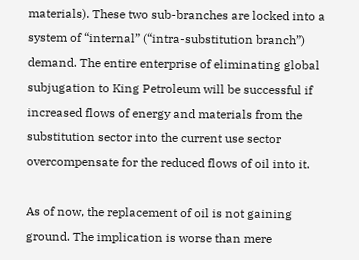materials). These two sub-branches are locked into a system of “internal” (“intra-substitution branch”) demand. The entire enterprise of eliminating global subjugation to King Petroleum will be successful if increased flows of energy and materials from the substitution sector into the current use sector overcompensate for the reduced flows of oil into it.

As of now, the replacement of oil is not gaining ground. The implication is worse than mere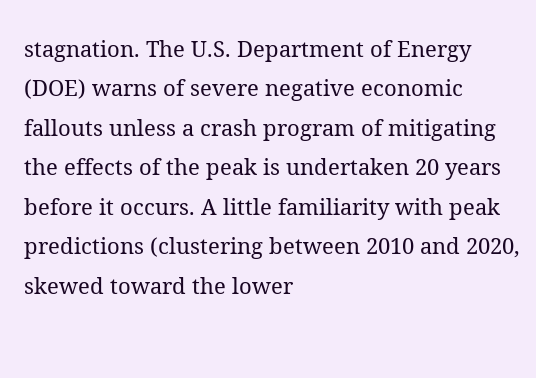stagnation. The U.S. Department of Energy (DOE) warns of severe negative economic fallouts unless a crash program of mitigating the effects of the peak is undertaken 20 years before it occurs. A little familiarity with peak predictions (clustering between 2010 and 2020, skewed toward the lower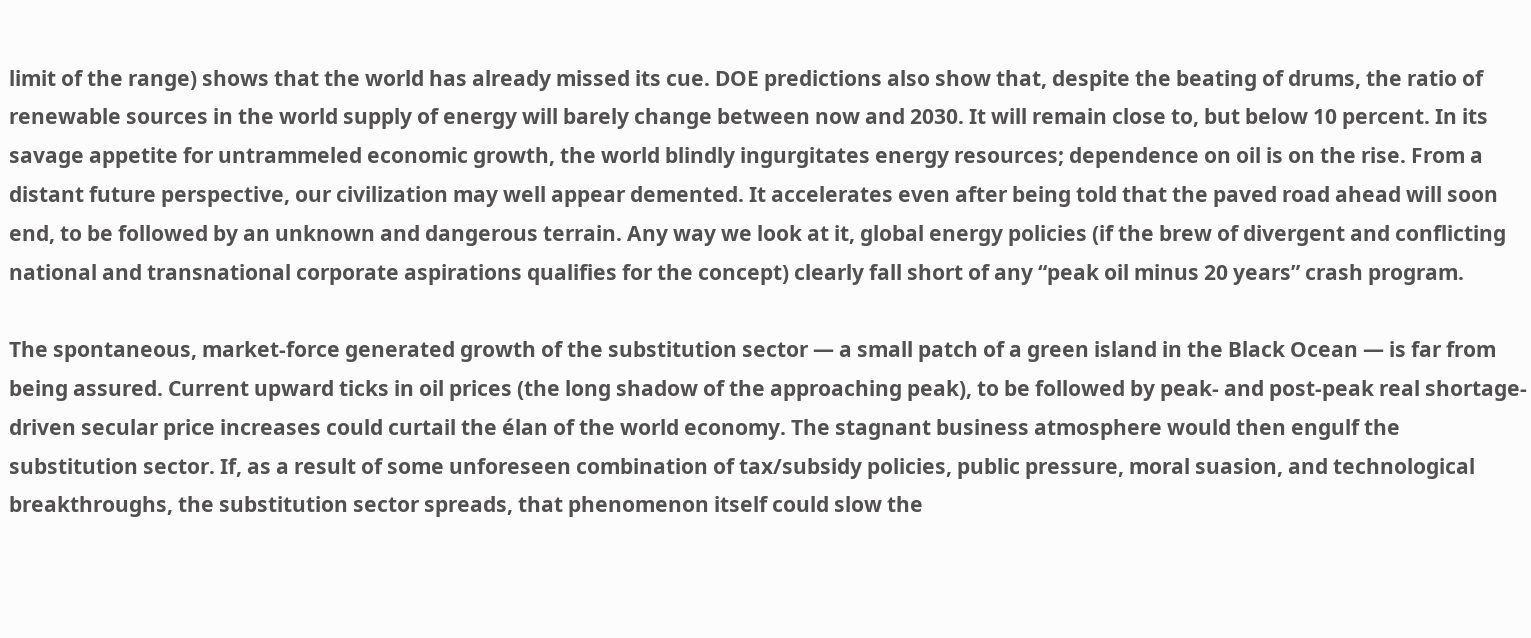limit of the range) shows that the world has already missed its cue. DOE predictions also show that, despite the beating of drums, the ratio of renewable sources in the world supply of energy will barely change between now and 2030. It will remain close to, but below 10 percent. In its savage appetite for untrammeled economic growth, the world blindly ingurgitates energy resources; dependence on oil is on the rise. From a distant future perspective, our civilization may well appear demented. It accelerates even after being told that the paved road ahead will soon end, to be followed by an unknown and dangerous terrain. Any way we look at it, global energy policies (if the brew of divergent and conflicting national and transnational corporate aspirations qualifies for the concept) clearly fall short of any “peak oil minus 20 years” crash program.

The spontaneous, market-force generated growth of the substitution sector — a small patch of a green island in the Black Ocean — is far from being assured. Current upward ticks in oil prices (the long shadow of the approaching peak), to be followed by peak- and post-peak real shortage-driven secular price increases could curtail the élan of the world economy. The stagnant business atmosphere would then engulf the substitution sector. If, as a result of some unforeseen combination of tax/subsidy policies, public pressure, moral suasion, and technological breakthroughs, the substitution sector spreads, that phenomenon itself could slow the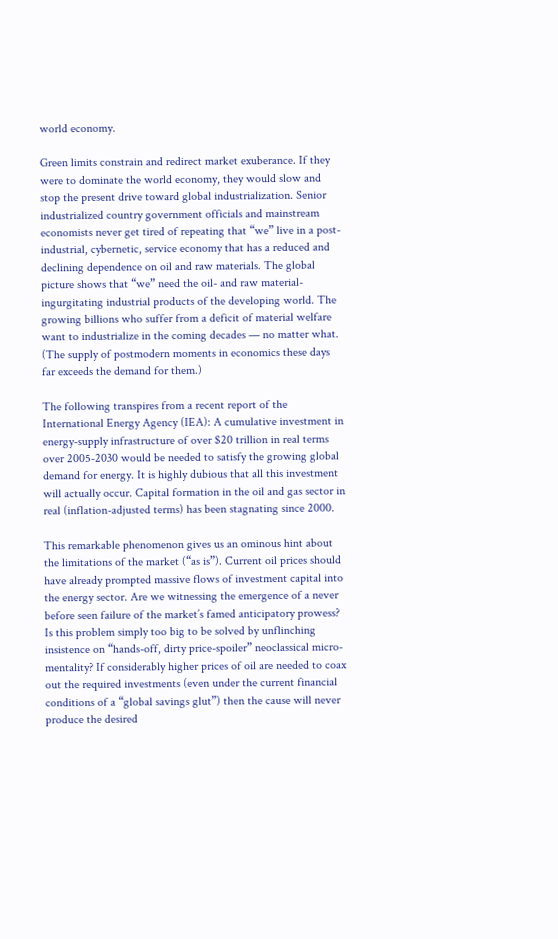world economy.

Green limits constrain and redirect market exuberance. If they were to dominate the world economy, they would slow and stop the present drive toward global industrialization. Senior industrialized country government officials and mainstream economists never get tired of repeating that “we” live in a post-industrial, cybernetic, service economy that has a reduced and declining dependence on oil and raw materials. The global picture shows that “we” need the oil- and raw material-ingurgitating industrial products of the developing world. The growing billions who suffer from a deficit of material welfare want to industrialize in the coming decades — no matter what. (The supply of postmodern moments in economics these days far exceeds the demand for them.)

The following transpires from a recent report of the International Energy Agency (IEA): A cumulative investment in energy-supply infrastructure of over $20 trillion in real terms over 2005-2030 would be needed to satisfy the growing global demand for energy. It is highly dubious that all this investment will actually occur. Capital formation in the oil and gas sector in real (inflation-adjusted terms) has been stagnating since 2000.

This remarkable phenomenon gives us an ominous hint about the limitations of the market (“as is”). Current oil prices should have already prompted massive flows of investment capital into the energy sector. Are we witnessing the emergence of a never before seen failure of the market’s famed anticipatory prowess? Is this problem simply too big to be solved by unflinching insistence on “hands-off, dirty price-spoiler” neoclassical micro-mentality? If considerably higher prices of oil are needed to coax out the required investments (even under the current financial conditions of a “global savings glut”) then the cause will never produce the desired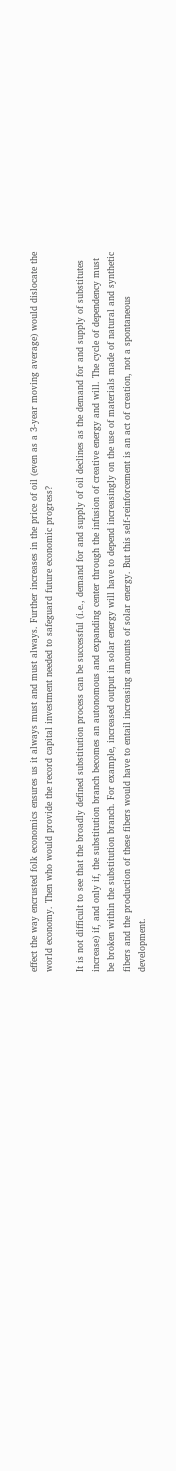effect the way encrusted folk economics ensures us it always must and must always. Further increases in the price of oil (even as a 3-year moving average) would dislocate the world economy. Then who would provide the record capital investment needed to safeguard future economic progress?

It is not difficult to see that the broadly defined substitution process can be successful (i.e., demand for and supply of oil declines as the demand for and supply of substitutes increase) if, and only if, the substitution branch becomes an autonomous and expanding center through the infusion of creative energy and will. The cycle of dependency must be broken within the substitution branch. For example, increased output in solar energy will have to depend increasingly on the use of materials made of natural and synthetic fibers and the production of these fibers would have to entail increasing amounts of solar energy. But this self-reinforcement is an act of creation, not a spontaneous development.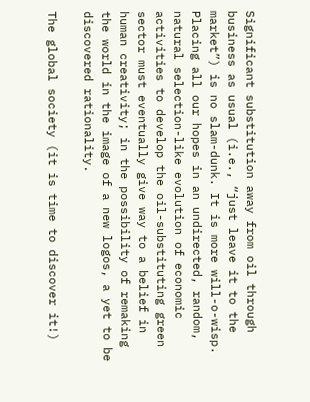Significant substitution away from oil through business as usual (i.e., “just leave it to the market”) is no slam-dunk. It is more will-o-wisp. Placing all our hopes in an undirected, random, natural selection-like evolution of economic activities to develop the oil-substituting green sector must eventually give way to a belief in human creativity; in the possibility of remaking the world in the image of a new logos, a yet to be discovered rationality.

The global society (it is time to discover it!)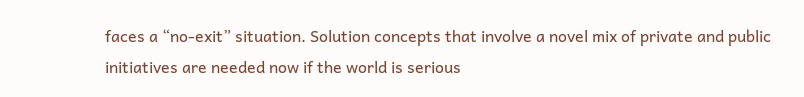faces a “no-exit” situation. Solution concepts that involve a novel mix of private and public initiatives are needed now if the world is serious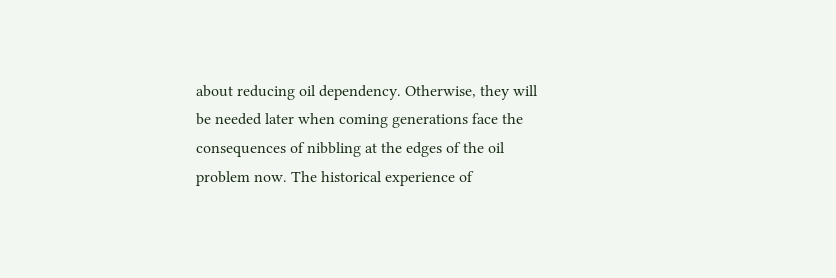about reducing oil dependency. Otherwise, they will be needed later when coming generations face the consequences of nibbling at the edges of the oil problem now. The historical experience of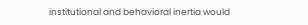institutional and behavioral inertia would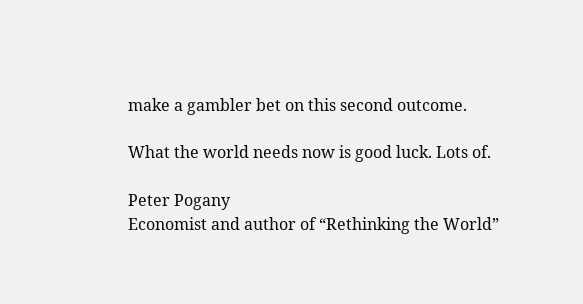make a gambler bet on this second outcome.

What the world needs now is good luck. Lots of.

Peter Pogany
Economist and author of “Rethinking the World”